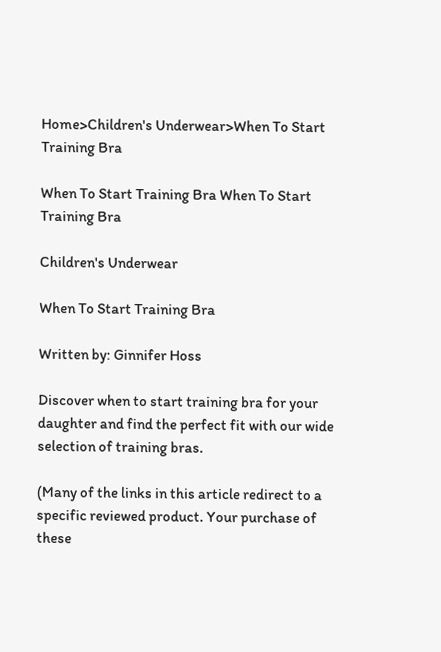Home>Children's Underwear>When To Start Training Bra

When To Start Training Bra When To Start Training Bra

Children's Underwear

When To Start Training Bra

Written by: Ginnifer Hoss

Discover when to start training bra for your daughter and find the perfect fit with our wide selection of training bras.

(Many of the links in this article redirect to a specific reviewed product. Your purchase of these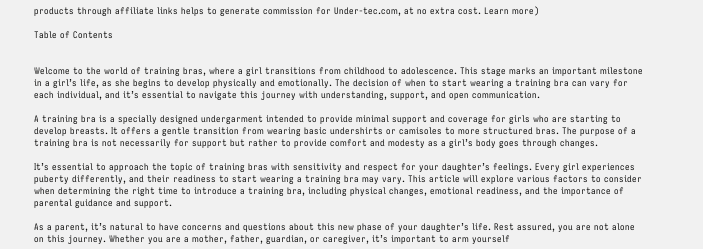products through affiliate links helps to generate commission for Under-tec.com, at no extra cost. Learn more)

Table of Contents


Welcome to the world of training bras, where a girl transitions from childhood to adolescence. This stage marks an important milestone in a girl’s life, as she begins to develop physically and emotionally. The decision of when to start wearing a training bra can vary for each individual, and it’s essential to navigate this journey with understanding, support, and open communication.

A training bra is a specially designed undergarment intended to provide minimal support and coverage for girls who are starting to develop breasts. It offers a gentle transition from wearing basic undershirts or camisoles to more structured bras. The purpose of a training bra is not necessarily for support but rather to provide comfort and modesty as a girl’s body goes through changes.

It’s essential to approach the topic of training bras with sensitivity and respect for your daughter’s feelings. Every girl experiences puberty differently, and their readiness to start wearing a training bra may vary. This article will explore various factors to consider when determining the right time to introduce a training bra, including physical changes, emotional readiness, and the importance of parental guidance and support.

As a parent, it’s natural to have concerns and questions about this new phase of your daughter’s life. Rest assured, you are not alone on this journey. Whether you are a mother, father, guardian, or caregiver, it’s important to arm yourself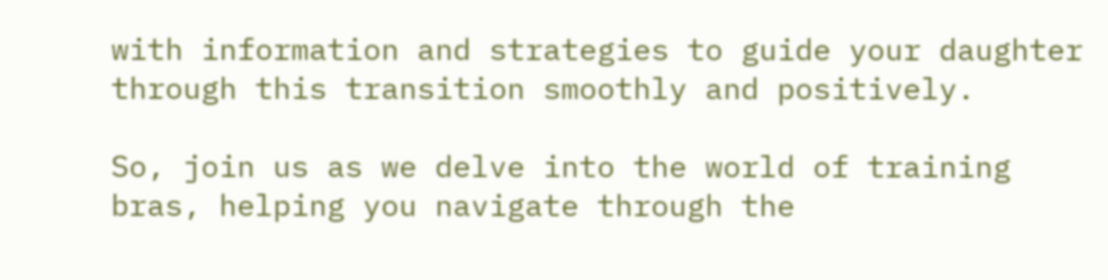with information and strategies to guide your daughter through this transition smoothly and positively.

So, join us as we delve into the world of training bras, helping you navigate through the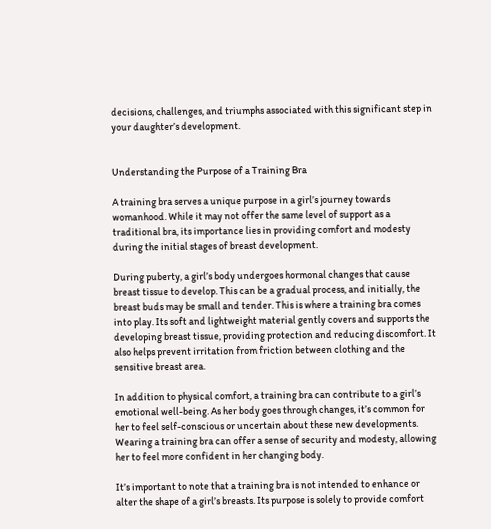decisions, challenges, and triumphs associated with this significant step in your daughter’s development.


Understanding the Purpose of a Training Bra

A training bra serves a unique purpose in a girl’s journey towards womanhood. While it may not offer the same level of support as a traditional bra, its importance lies in providing comfort and modesty during the initial stages of breast development.

During puberty, a girl’s body undergoes hormonal changes that cause breast tissue to develop. This can be a gradual process, and initially, the breast buds may be small and tender. This is where a training bra comes into play. Its soft and lightweight material gently covers and supports the developing breast tissue, providing protection and reducing discomfort. It also helps prevent irritation from friction between clothing and the sensitive breast area.

In addition to physical comfort, a training bra can contribute to a girl’s emotional well-being. As her body goes through changes, it’s common for her to feel self-conscious or uncertain about these new developments. Wearing a training bra can offer a sense of security and modesty, allowing her to feel more confident in her changing body.

It’s important to note that a training bra is not intended to enhance or alter the shape of a girl’s breasts. Its purpose is solely to provide comfort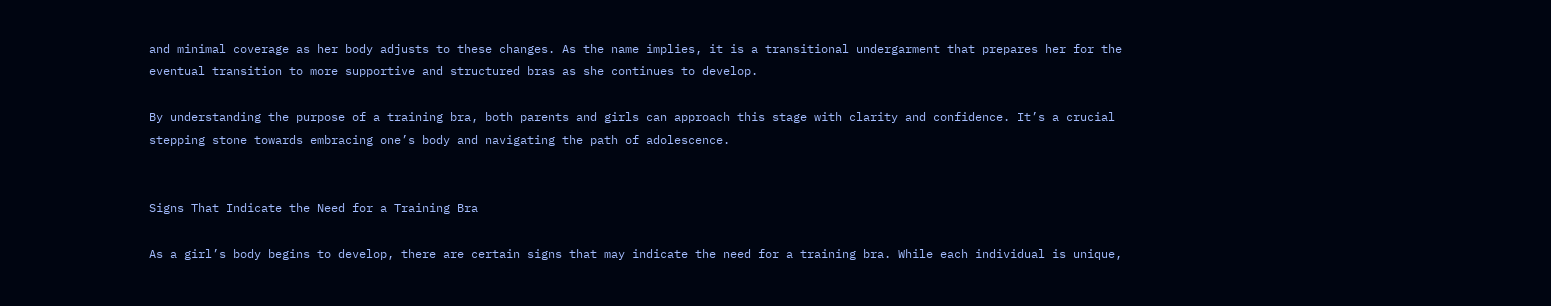and minimal coverage as her body adjusts to these changes. As the name implies, it is a transitional undergarment that prepares her for the eventual transition to more supportive and structured bras as she continues to develop.

By understanding the purpose of a training bra, both parents and girls can approach this stage with clarity and confidence. It’s a crucial stepping stone towards embracing one’s body and navigating the path of adolescence.


Signs That Indicate the Need for a Training Bra

As a girl’s body begins to develop, there are certain signs that may indicate the need for a training bra. While each individual is unique,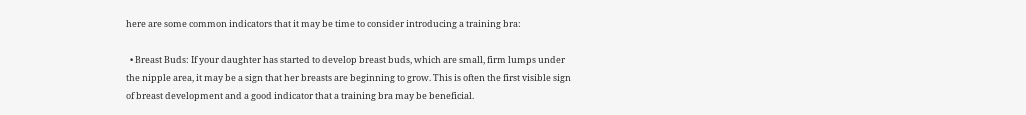here are some common indicators that it may be time to consider introducing a training bra:

  • Breast Buds: If your daughter has started to develop breast buds, which are small, firm lumps under the nipple area, it may be a sign that her breasts are beginning to grow. This is often the first visible sign of breast development and a good indicator that a training bra may be beneficial.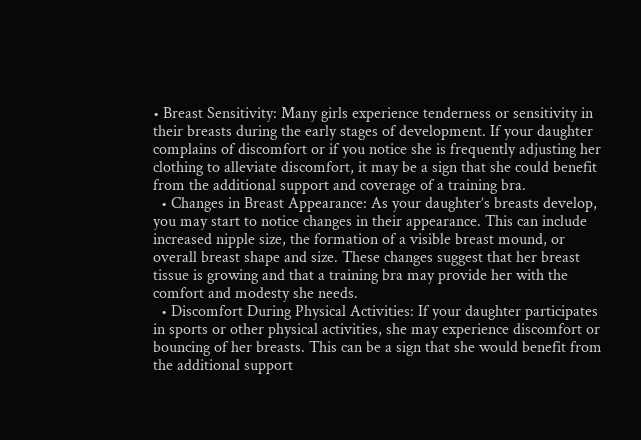• Breast Sensitivity: Many girls experience tenderness or sensitivity in their breasts during the early stages of development. If your daughter complains of discomfort or if you notice she is frequently adjusting her clothing to alleviate discomfort, it may be a sign that she could benefit from the additional support and coverage of a training bra.
  • Changes in Breast Appearance: As your daughter’s breasts develop, you may start to notice changes in their appearance. This can include increased nipple size, the formation of a visible breast mound, or overall breast shape and size. These changes suggest that her breast tissue is growing and that a training bra may provide her with the comfort and modesty she needs.
  • Discomfort During Physical Activities: If your daughter participates in sports or other physical activities, she may experience discomfort or bouncing of her breasts. This can be a sign that she would benefit from the additional support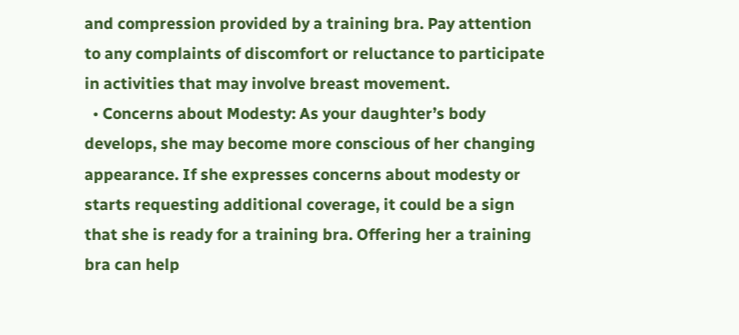and compression provided by a training bra. Pay attention to any complaints of discomfort or reluctance to participate in activities that may involve breast movement.
  • Concerns about Modesty: As your daughter’s body develops, she may become more conscious of her changing appearance. If she expresses concerns about modesty or starts requesting additional coverage, it could be a sign that she is ready for a training bra. Offering her a training bra can help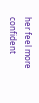her feel more confident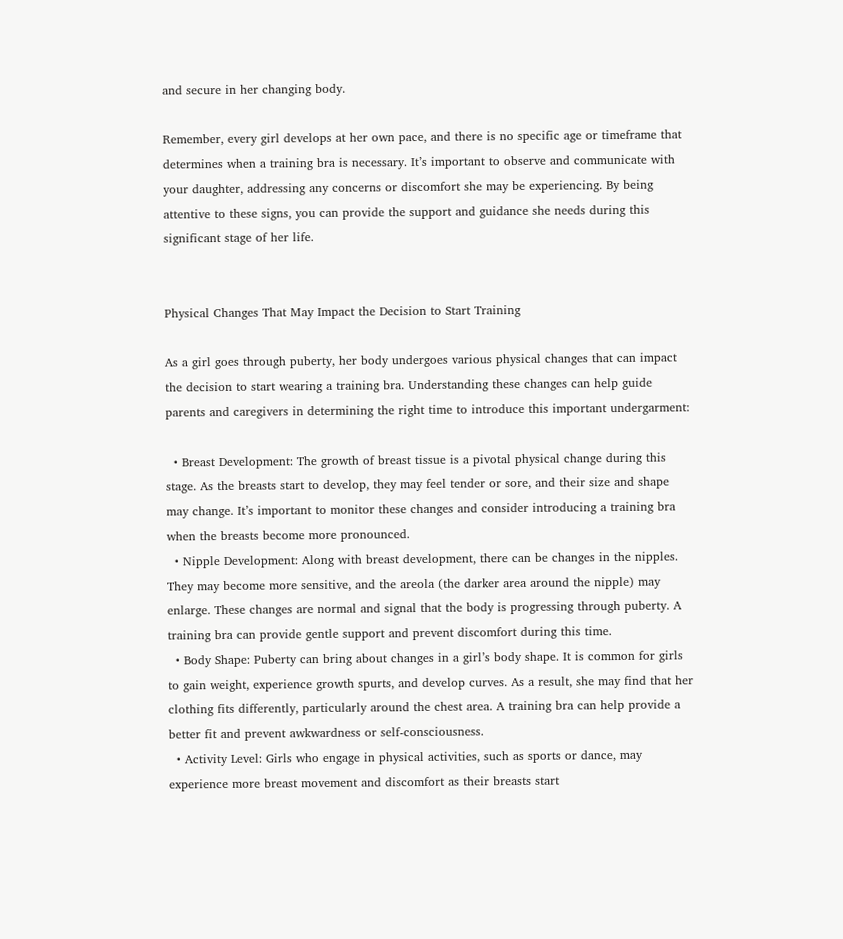and secure in her changing body.

Remember, every girl develops at her own pace, and there is no specific age or timeframe that determines when a training bra is necessary. It’s important to observe and communicate with your daughter, addressing any concerns or discomfort she may be experiencing. By being attentive to these signs, you can provide the support and guidance she needs during this significant stage of her life.


Physical Changes That May Impact the Decision to Start Training

As a girl goes through puberty, her body undergoes various physical changes that can impact the decision to start wearing a training bra. Understanding these changes can help guide parents and caregivers in determining the right time to introduce this important undergarment:

  • Breast Development: The growth of breast tissue is a pivotal physical change during this stage. As the breasts start to develop, they may feel tender or sore, and their size and shape may change. It’s important to monitor these changes and consider introducing a training bra when the breasts become more pronounced.
  • Nipple Development: Along with breast development, there can be changes in the nipples. They may become more sensitive, and the areola (the darker area around the nipple) may enlarge. These changes are normal and signal that the body is progressing through puberty. A training bra can provide gentle support and prevent discomfort during this time.
  • Body Shape: Puberty can bring about changes in a girl’s body shape. It is common for girls to gain weight, experience growth spurts, and develop curves. As a result, she may find that her clothing fits differently, particularly around the chest area. A training bra can help provide a better fit and prevent awkwardness or self-consciousness.
  • Activity Level: Girls who engage in physical activities, such as sports or dance, may experience more breast movement and discomfort as their breasts start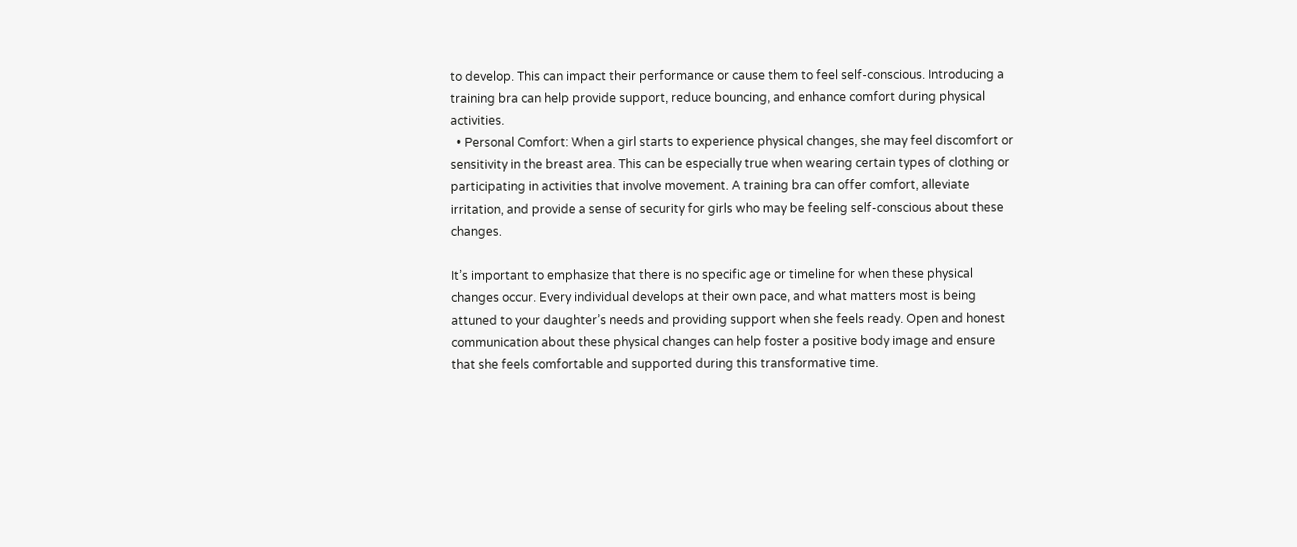to develop. This can impact their performance or cause them to feel self-conscious. Introducing a training bra can help provide support, reduce bouncing, and enhance comfort during physical activities.
  • Personal Comfort: When a girl starts to experience physical changes, she may feel discomfort or sensitivity in the breast area. This can be especially true when wearing certain types of clothing or participating in activities that involve movement. A training bra can offer comfort, alleviate irritation, and provide a sense of security for girls who may be feeling self-conscious about these changes.

It’s important to emphasize that there is no specific age or timeline for when these physical changes occur. Every individual develops at their own pace, and what matters most is being attuned to your daughter’s needs and providing support when she feels ready. Open and honest communication about these physical changes can help foster a positive body image and ensure that she feels comfortable and supported during this transformative time.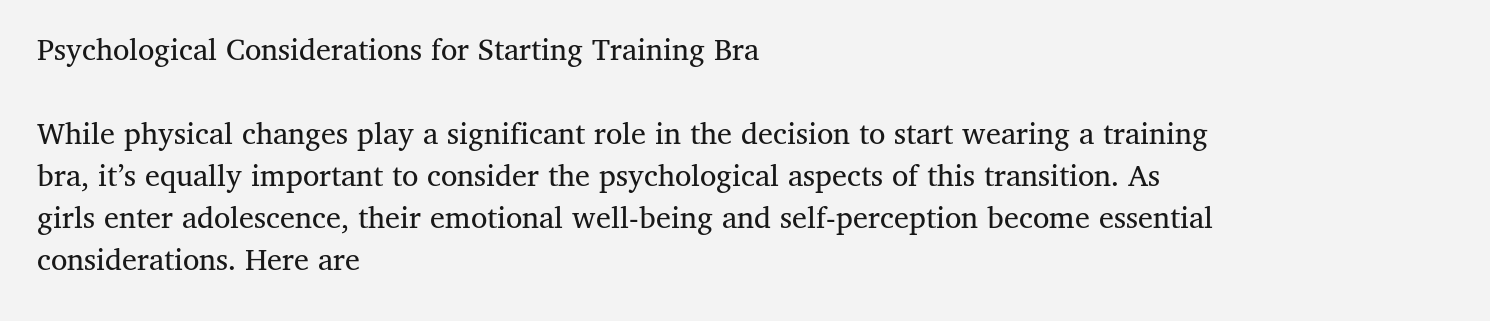Psychological Considerations for Starting Training Bra

While physical changes play a significant role in the decision to start wearing a training bra, it’s equally important to consider the psychological aspects of this transition. As girls enter adolescence, their emotional well-being and self-perception become essential considerations. Here are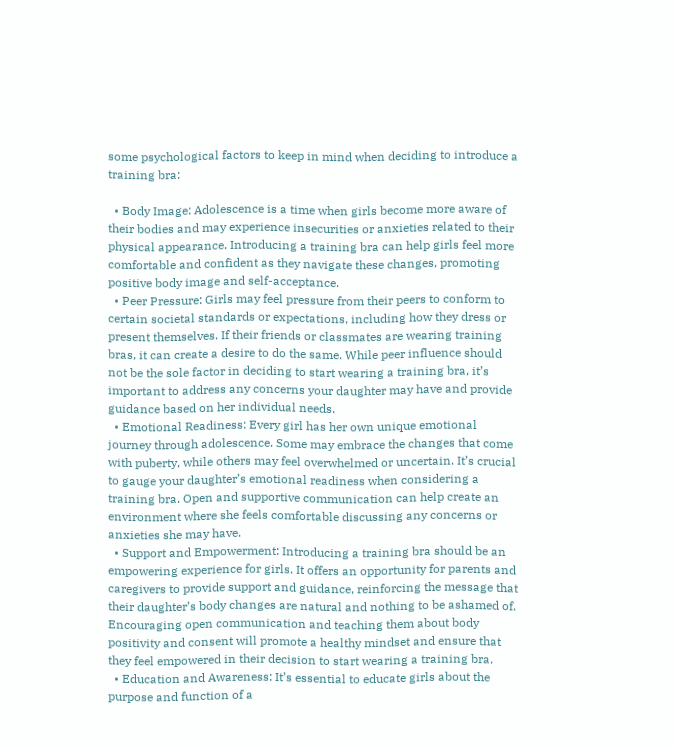some psychological factors to keep in mind when deciding to introduce a training bra:

  • Body Image: Adolescence is a time when girls become more aware of their bodies and may experience insecurities or anxieties related to their physical appearance. Introducing a training bra can help girls feel more comfortable and confident as they navigate these changes, promoting positive body image and self-acceptance.
  • Peer Pressure: Girls may feel pressure from their peers to conform to certain societal standards or expectations, including how they dress or present themselves. If their friends or classmates are wearing training bras, it can create a desire to do the same. While peer influence should not be the sole factor in deciding to start wearing a training bra, it’s important to address any concerns your daughter may have and provide guidance based on her individual needs.
  • Emotional Readiness: Every girl has her own unique emotional journey through adolescence. Some may embrace the changes that come with puberty, while others may feel overwhelmed or uncertain. It’s crucial to gauge your daughter’s emotional readiness when considering a training bra. Open and supportive communication can help create an environment where she feels comfortable discussing any concerns or anxieties she may have.
  • Support and Empowerment: Introducing a training bra should be an empowering experience for girls. It offers an opportunity for parents and caregivers to provide support and guidance, reinforcing the message that their daughter’s body changes are natural and nothing to be ashamed of. Encouraging open communication and teaching them about body positivity and consent will promote a healthy mindset and ensure that they feel empowered in their decision to start wearing a training bra.
  • Education and Awareness: It’s essential to educate girls about the purpose and function of a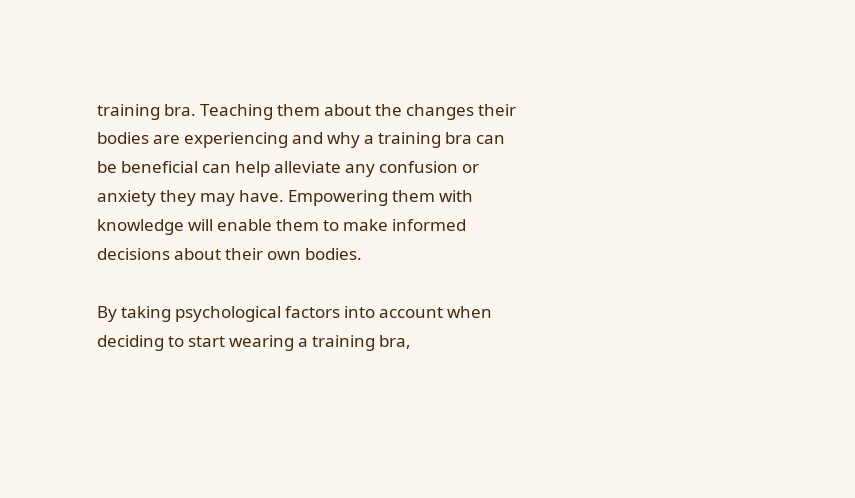training bra. Teaching them about the changes their bodies are experiencing and why a training bra can be beneficial can help alleviate any confusion or anxiety they may have. Empowering them with knowledge will enable them to make informed decisions about their own bodies.

By taking psychological factors into account when deciding to start wearing a training bra,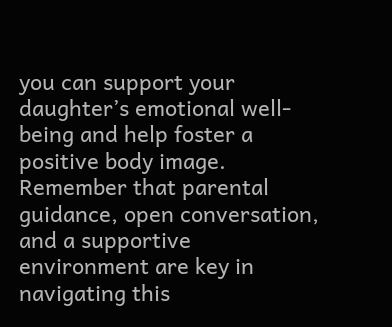you can support your daughter’s emotional well-being and help foster a positive body image. Remember that parental guidance, open conversation, and a supportive environment are key in navigating this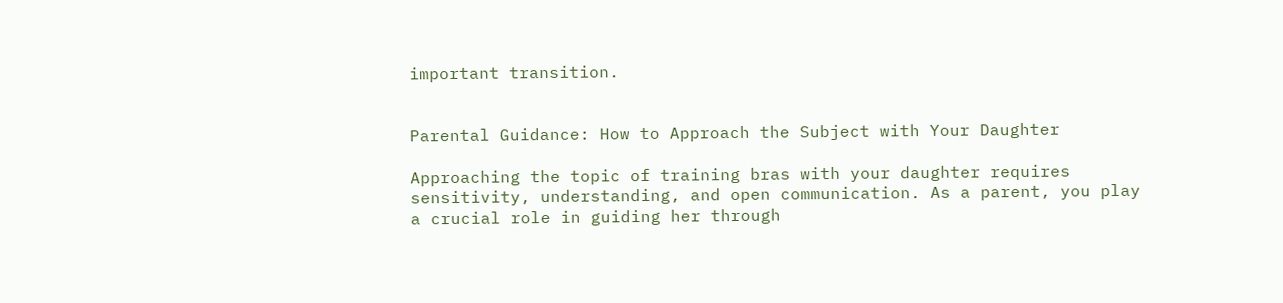important transition.


Parental Guidance: How to Approach the Subject with Your Daughter

Approaching the topic of training bras with your daughter requires sensitivity, understanding, and open communication. As a parent, you play a crucial role in guiding her through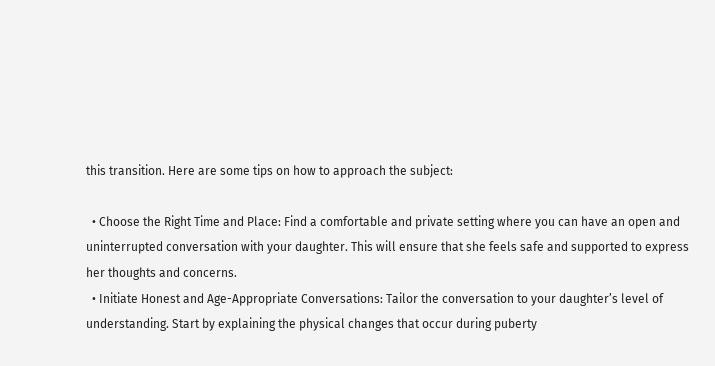this transition. Here are some tips on how to approach the subject:

  • Choose the Right Time and Place: Find a comfortable and private setting where you can have an open and uninterrupted conversation with your daughter. This will ensure that she feels safe and supported to express her thoughts and concerns.
  • Initiate Honest and Age-Appropriate Conversations: Tailor the conversation to your daughter’s level of understanding. Start by explaining the physical changes that occur during puberty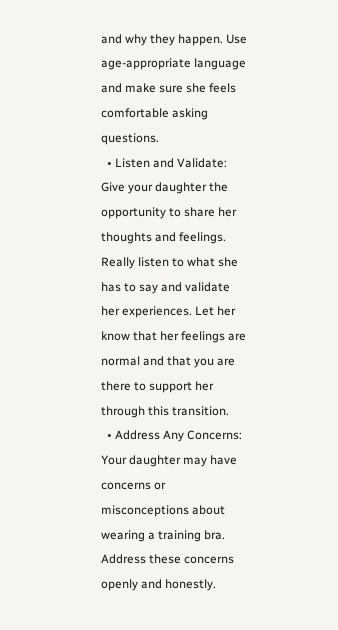and why they happen. Use age-appropriate language and make sure she feels comfortable asking questions.
  • Listen and Validate: Give your daughter the opportunity to share her thoughts and feelings. Really listen to what she has to say and validate her experiences. Let her know that her feelings are normal and that you are there to support her through this transition.
  • Address Any Concerns: Your daughter may have concerns or misconceptions about wearing a training bra. Address these concerns openly and honestly.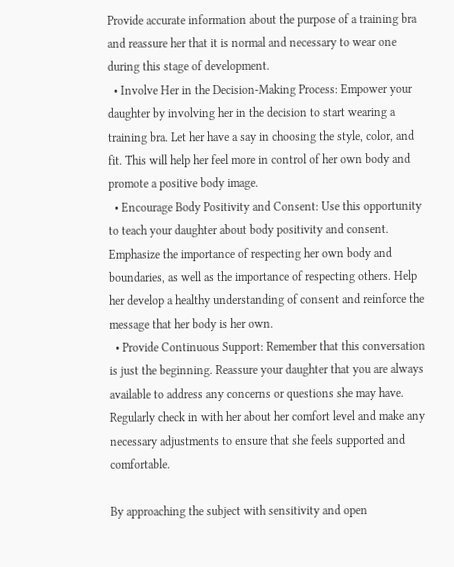Provide accurate information about the purpose of a training bra and reassure her that it is normal and necessary to wear one during this stage of development.
  • Involve Her in the Decision-Making Process: Empower your daughter by involving her in the decision to start wearing a training bra. Let her have a say in choosing the style, color, and fit. This will help her feel more in control of her own body and promote a positive body image.
  • Encourage Body Positivity and Consent: Use this opportunity to teach your daughter about body positivity and consent. Emphasize the importance of respecting her own body and boundaries, as well as the importance of respecting others. Help her develop a healthy understanding of consent and reinforce the message that her body is her own.
  • Provide Continuous Support: Remember that this conversation is just the beginning. Reassure your daughter that you are always available to address any concerns or questions she may have. Regularly check in with her about her comfort level and make any necessary adjustments to ensure that she feels supported and comfortable.

By approaching the subject with sensitivity and open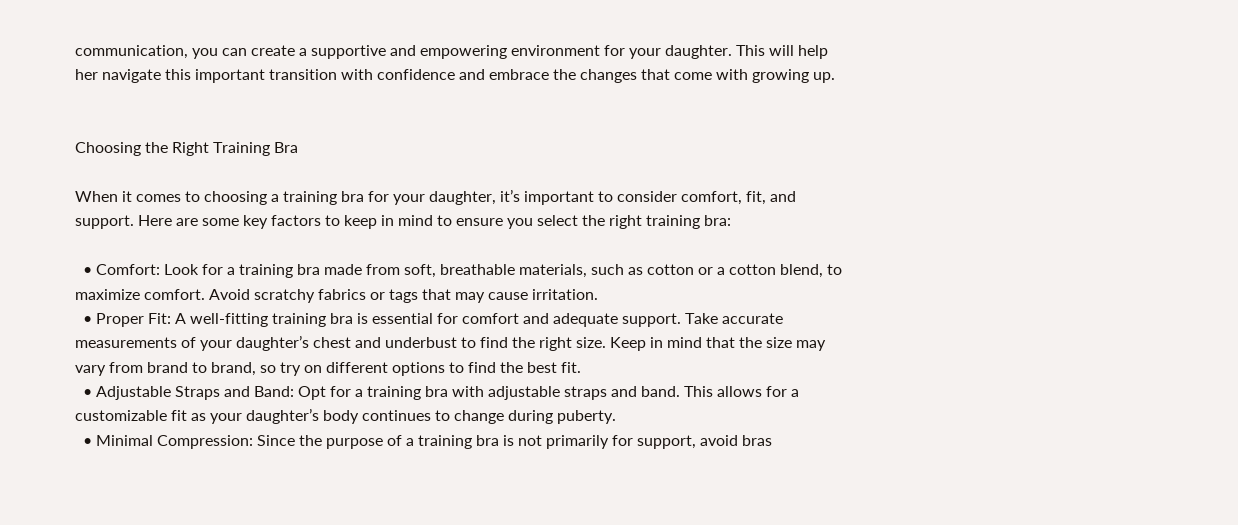communication, you can create a supportive and empowering environment for your daughter. This will help her navigate this important transition with confidence and embrace the changes that come with growing up.


Choosing the Right Training Bra

When it comes to choosing a training bra for your daughter, it’s important to consider comfort, fit, and support. Here are some key factors to keep in mind to ensure you select the right training bra:

  • Comfort: Look for a training bra made from soft, breathable materials, such as cotton or a cotton blend, to maximize comfort. Avoid scratchy fabrics or tags that may cause irritation.
  • Proper Fit: A well-fitting training bra is essential for comfort and adequate support. Take accurate measurements of your daughter’s chest and underbust to find the right size. Keep in mind that the size may vary from brand to brand, so try on different options to find the best fit.
  • Adjustable Straps and Band: Opt for a training bra with adjustable straps and band. This allows for a customizable fit as your daughter’s body continues to change during puberty.
  • Minimal Compression: Since the purpose of a training bra is not primarily for support, avoid bras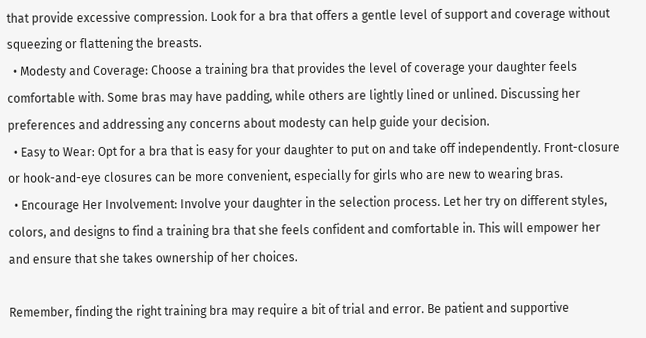that provide excessive compression. Look for a bra that offers a gentle level of support and coverage without squeezing or flattening the breasts.
  • Modesty and Coverage: Choose a training bra that provides the level of coverage your daughter feels comfortable with. Some bras may have padding, while others are lightly lined or unlined. Discussing her preferences and addressing any concerns about modesty can help guide your decision.
  • Easy to Wear: Opt for a bra that is easy for your daughter to put on and take off independently. Front-closure or hook-and-eye closures can be more convenient, especially for girls who are new to wearing bras.
  • Encourage Her Involvement: Involve your daughter in the selection process. Let her try on different styles, colors, and designs to find a training bra that she feels confident and comfortable in. This will empower her and ensure that she takes ownership of her choices.

Remember, finding the right training bra may require a bit of trial and error. Be patient and supportive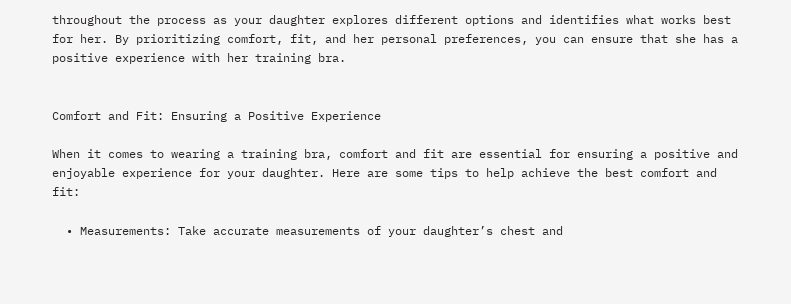throughout the process as your daughter explores different options and identifies what works best for her. By prioritizing comfort, fit, and her personal preferences, you can ensure that she has a positive experience with her training bra.


Comfort and Fit: Ensuring a Positive Experience

When it comes to wearing a training bra, comfort and fit are essential for ensuring a positive and enjoyable experience for your daughter. Here are some tips to help achieve the best comfort and fit:

  • Measurements: Take accurate measurements of your daughter’s chest and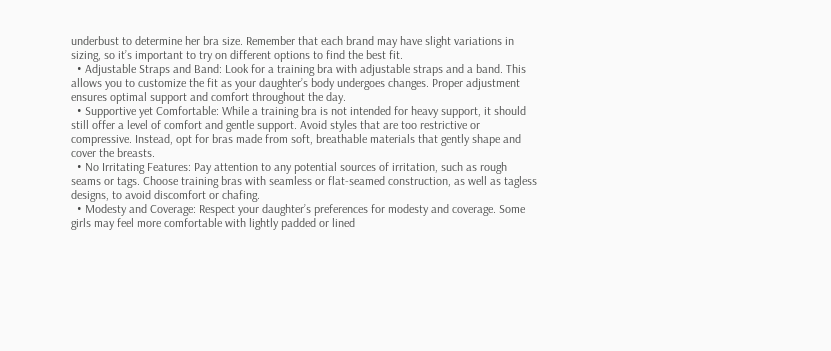underbust to determine her bra size. Remember that each brand may have slight variations in sizing, so it’s important to try on different options to find the best fit.
  • Adjustable Straps and Band: Look for a training bra with adjustable straps and a band. This allows you to customize the fit as your daughter’s body undergoes changes. Proper adjustment ensures optimal support and comfort throughout the day.
  • Supportive yet Comfortable: While a training bra is not intended for heavy support, it should still offer a level of comfort and gentle support. Avoid styles that are too restrictive or compressive. Instead, opt for bras made from soft, breathable materials that gently shape and cover the breasts.
  • No Irritating Features: Pay attention to any potential sources of irritation, such as rough seams or tags. Choose training bras with seamless or flat-seamed construction, as well as tagless designs, to avoid discomfort or chafing.
  • Modesty and Coverage: Respect your daughter’s preferences for modesty and coverage. Some girls may feel more comfortable with lightly padded or lined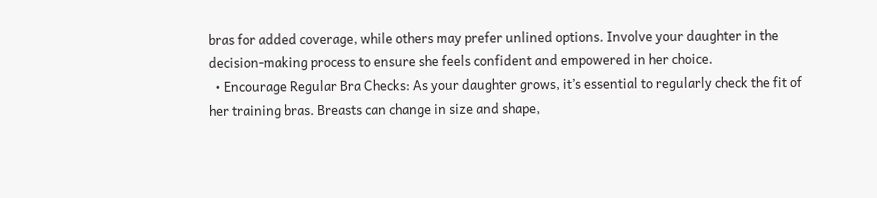bras for added coverage, while others may prefer unlined options. Involve your daughter in the decision-making process to ensure she feels confident and empowered in her choice.
  • Encourage Regular Bra Checks: As your daughter grows, it’s essential to regularly check the fit of her training bras. Breasts can change in size and shape,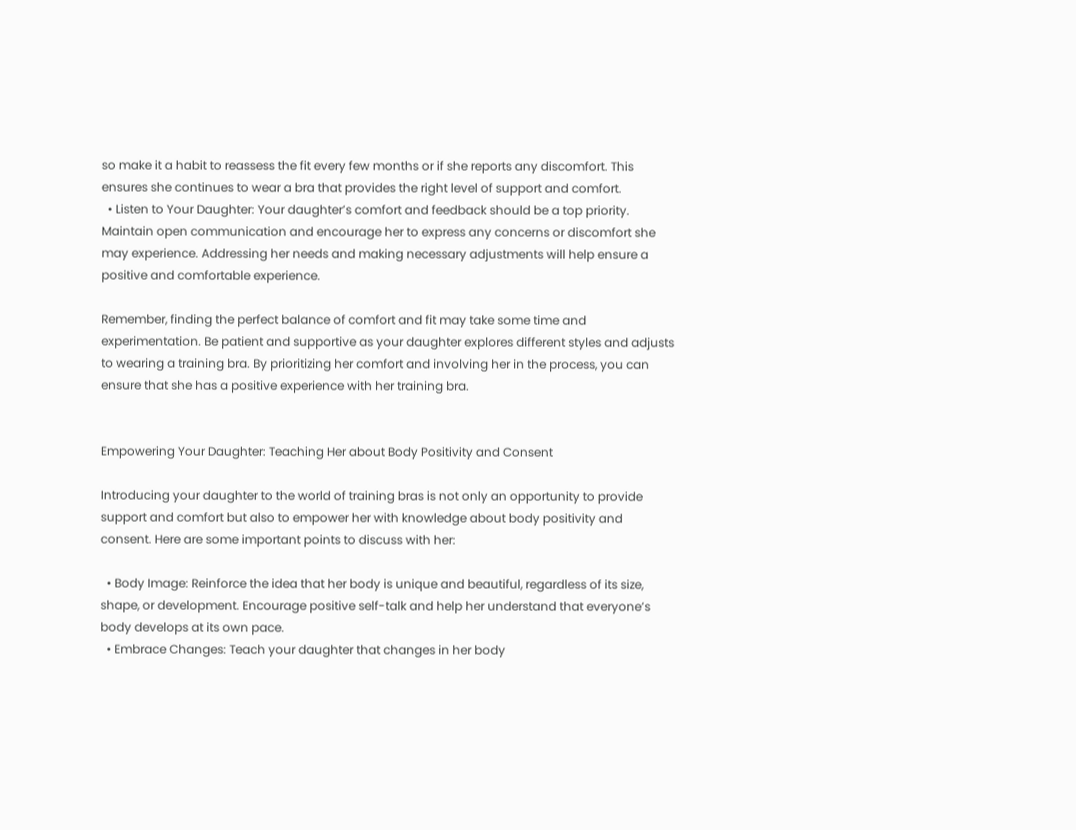so make it a habit to reassess the fit every few months or if she reports any discomfort. This ensures she continues to wear a bra that provides the right level of support and comfort.
  • Listen to Your Daughter: Your daughter’s comfort and feedback should be a top priority. Maintain open communication and encourage her to express any concerns or discomfort she may experience. Addressing her needs and making necessary adjustments will help ensure a positive and comfortable experience.

Remember, finding the perfect balance of comfort and fit may take some time and experimentation. Be patient and supportive as your daughter explores different styles and adjusts to wearing a training bra. By prioritizing her comfort and involving her in the process, you can ensure that she has a positive experience with her training bra.


Empowering Your Daughter: Teaching Her about Body Positivity and Consent

Introducing your daughter to the world of training bras is not only an opportunity to provide support and comfort but also to empower her with knowledge about body positivity and consent. Here are some important points to discuss with her:

  • Body Image: Reinforce the idea that her body is unique and beautiful, regardless of its size, shape, or development. Encourage positive self-talk and help her understand that everyone’s body develops at its own pace.
  • Embrace Changes: Teach your daughter that changes in her body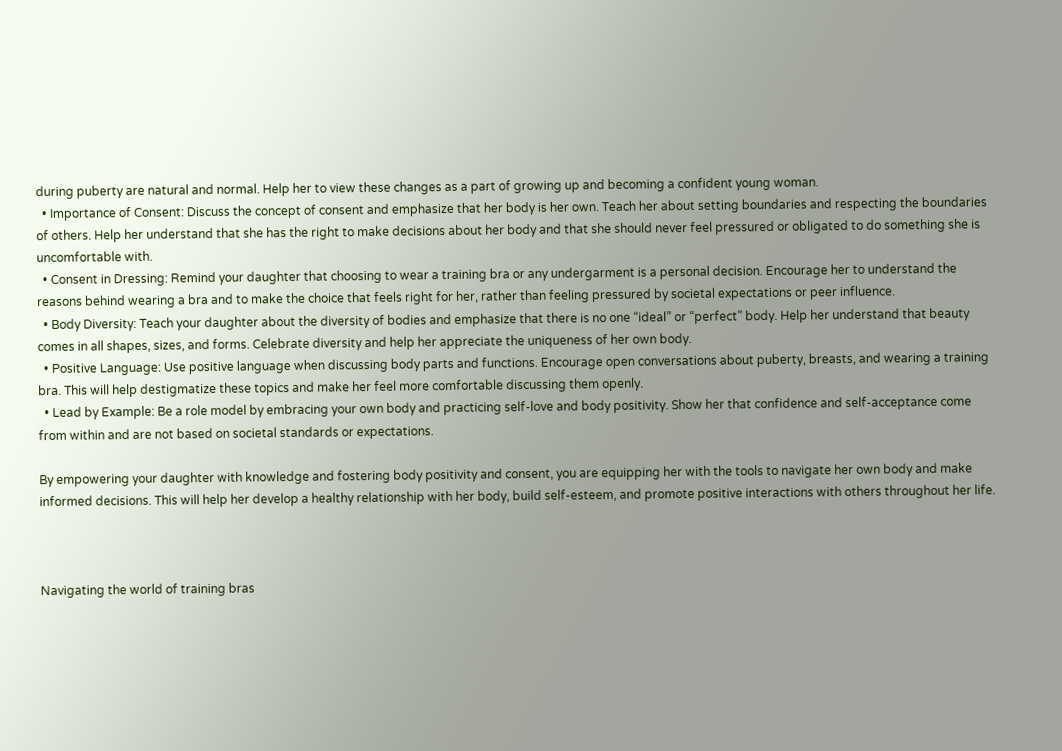during puberty are natural and normal. Help her to view these changes as a part of growing up and becoming a confident young woman.
  • Importance of Consent: Discuss the concept of consent and emphasize that her body is her own. Teach her about setting boundaries and respecting the boundaries of others. Help her understand that she has the right to make decisions about her body and that she should never feel pressured or obligated to do something she is uncomfortable with.
  • Consent in Dressing: Remind your daughter that choosing to wear a training bra or any undergarment is a personal decision. Encourage her to understand the reasons behind wearing a bra and to make the choice that feels right for her, rather than feeling pressured by societal expectations or peer influence.
  • Body Diversity: Teach your daughter about the diversity of bodies and emphasize that there is no one “ideal” or “perfect” body. Help her understand that beauty comes in all shapes, sizes, and forms. Celebrate diversity and help her appreciate the uniqueness of her own body.
  • Positive Language: Use positive language when discussing body parts and functions. Encourage open conversations about puberty, breasts, and wearing a training bra. This will help destigmatize these topics and make her feel more comfortable discussing them openly.
  • Lead by Example: Be a role model by embracing your own body and practicing self-love and body positivity. Show her that confidence and self-acceptance come from within and are not based on societal standards or expectations.

By empowering your daughter with knowledge and fostering body positivity and consent, you are equipping her with the tools to navigate her own body and make informed decisions. This will help her develop a healthy relationship with her body, build self-esteem, and promote positive interactions with others throughout her life.



Navigating the world of training bras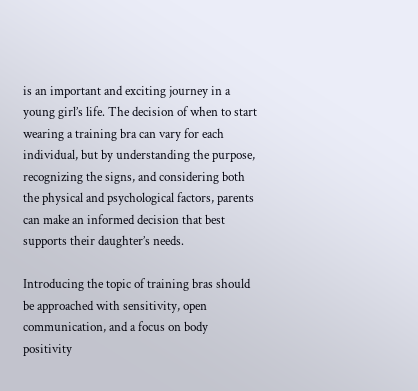is an important and exciting journey in a young girl’s life. The decision of when to start wearing a training bra can vary for each individual, but by understanding the purpose, recognizing the signs, and considering both the physical and psychological factors, parents can make an informed decision that best supports their daughter’s needs.

Introducing the topic of training bras should be approached with sensitivity, open communication, and a focus on body positivity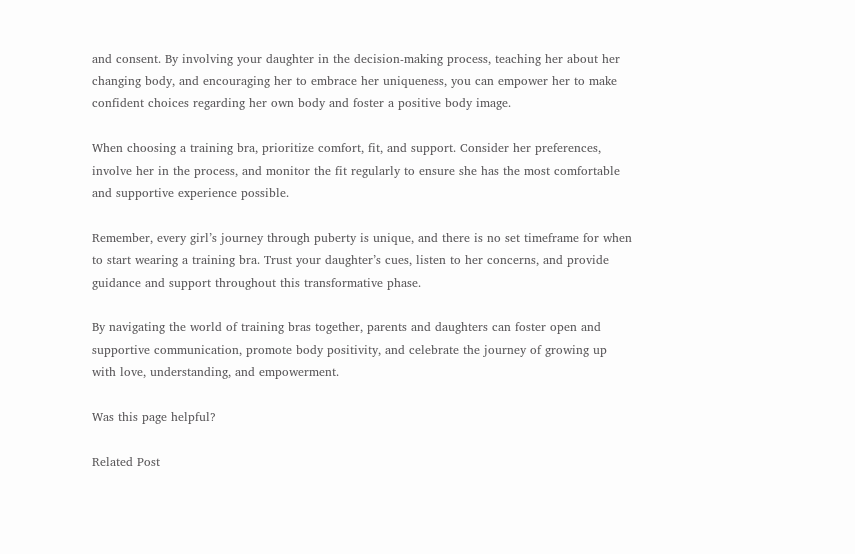and consent. By involving your daughter in the decision-making process, teaching her about her changing body, and encouraging her to embrace her uniqueness, you can empower her to make confident choices regarding her own body and foster a positive body image.

When choosing a training bra, prioritize comfort, fit, and support. Consider her preferences, involve her in the process, and monitor the fit regularly to ensure she has the most comfortable and supportive experience possible.

Remember, every girl’s journey through puberty is unique, and there is no set timeframe for when to start wearing a training bra. Trust your daughter’s cues, listen to her concerns, and provide guidance and support throughout this transformative phase.

By navigating the world of training bras together, parents and daughters can foster open and supportive communication, promote body positivity, and celebrate the journey of growing up with love, understanding, and empowerment.

Was this page helpful?

Related Post